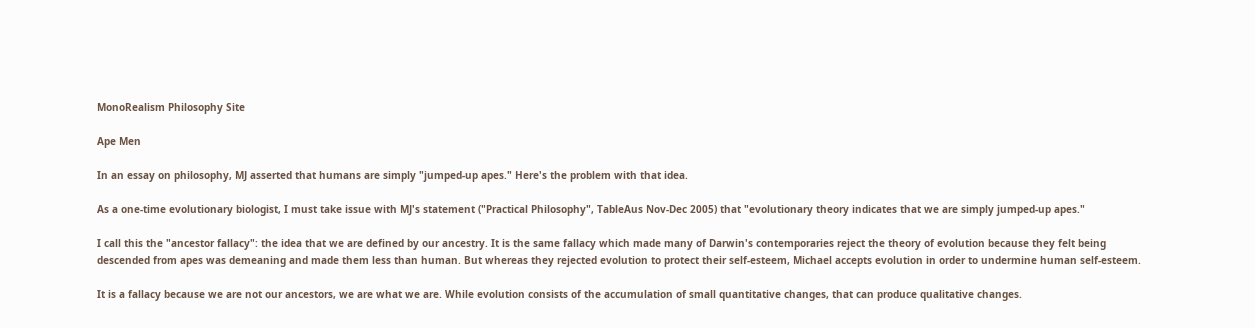MonoRealism Philosophy Site

Ape Men

In an essay on philosophy, MJ asserted that humans are simply "jumped-up apes." Here's the problem with that idea.

As a one-time evolutionary biologist, I must take issue with MJ's statement ("Practical Philosophy", TableAus Nov-Dec 2005) that "evolutionary theory indicates that we are simply jumped-up apes."

I call this the "ancestor fallacy": the idea that we are defined by our ancestry. It is the same fallacy which made many of Darwin's contemporaries reject the theory of evolution because they felt being descended from apes was demeaning and made them less than human. But whereas they rejected evolution to protect their self-esteem, Michael accepts evolution in order to undermine human self-esteem.

It is a fallacy because we are not our ancestors, we are what we are. While evolution consists of the accumulation of small quantitative changes, that can produce qualitative changes.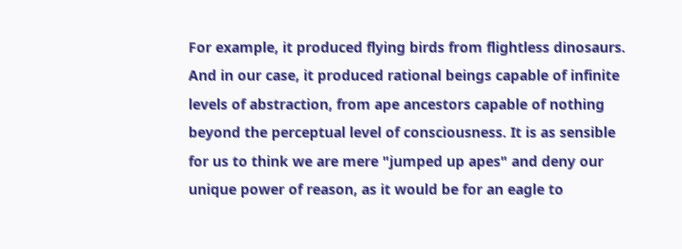For example, it produced flying birds from flightless dinosaurs. And in our case, it produced rational beings capable of infinite levels of abstraction, from ape ancestors capable of nothing beyond the perceptual level of consciousness. It is as sensible for us to think we are mere "jumped up apes" and deny our unique power of reason, as it would be for an eagle to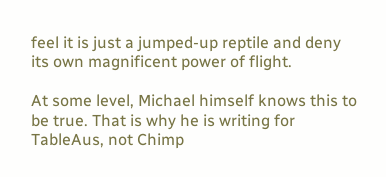feel it is just a jumped-up reptile and deny its own magnificent power of flight.

At some level, Michael himself knows this to be true. That is why he is writing for TableAus, not Chimp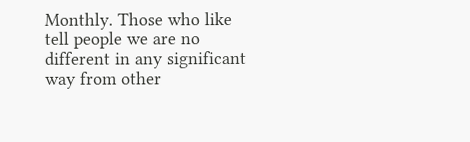Monthly. Those who like tell people we are no different in any significant way from other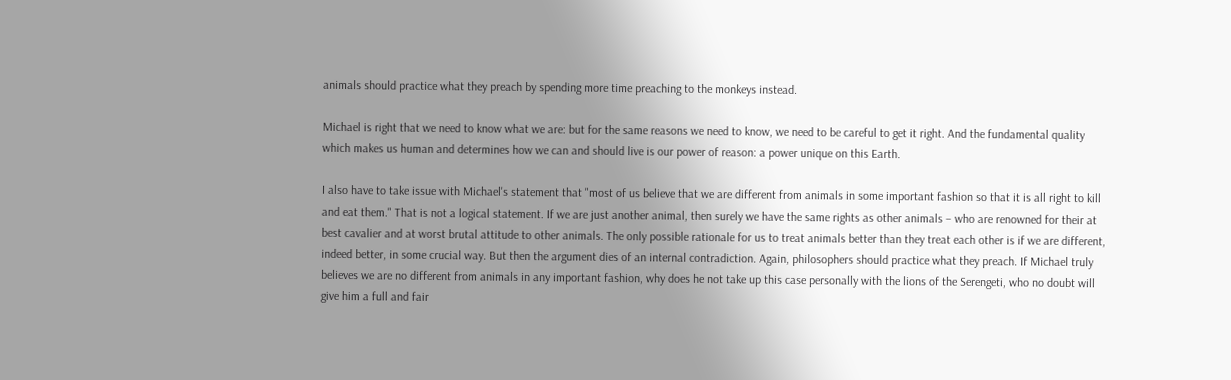animals should practice what they preach by spending more time preaching to the monkeys instead.

Michael is right that we need to know what we are: but for the same reasons we need to know, we need to be careful to get it right. And the fundamental quality which makes us human and determines how we can and should live is our power of reason: a power unique on this Earth.

I also have to take issue with Michael's statement that "most of us believe that we are different from animals in some important fashion so that it is all right to kill and eat them." That is not a logical statement. If we are just another animal, then surely we have the same rights as other animals – who are renowned for their at best cavalier and at worst brutal attitude to other animals. The only possible rationale for us to treat animals better than they treat each other is if we are different, indeed better, in some crucial way. But then the argument dies of an internal contradiction. Again, philosophers should practice what they preach. If Michael truly believes we are no different from animals in any important fashion, why does he not take up this case personally with the lions of the Serengeti, who no doubt will give him a full and fair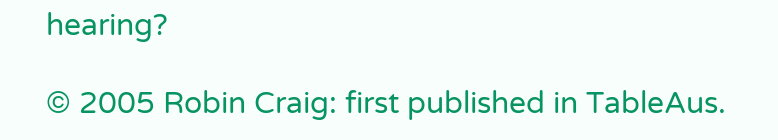hearing?

© 2005 Robin Craig: first published in TableAus.